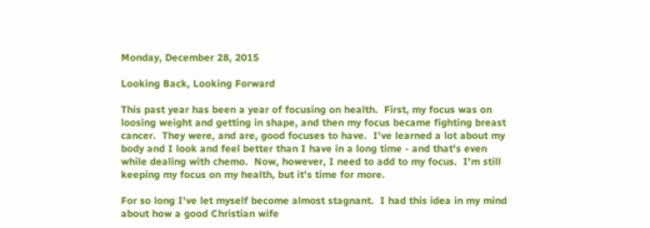Monday, December 28, 2015

Looking Back, Looking Forward

This past year has been a year of focusing on health.  First, my focus was on loosing weight and getting in shape, and then my focus became fighting breast cancer.  They were, and are, good focuses to have.  I've learned a lot about my body and I look and feel better than I have in a long time - and that's even while dealing with chemo.  Now, however, I need to add to my focus.  I'm still keeping my focus on my health, but it's time for more.

For so long I've let myself become almost stagnant.  I had this idea in my mind about how a good Christian wife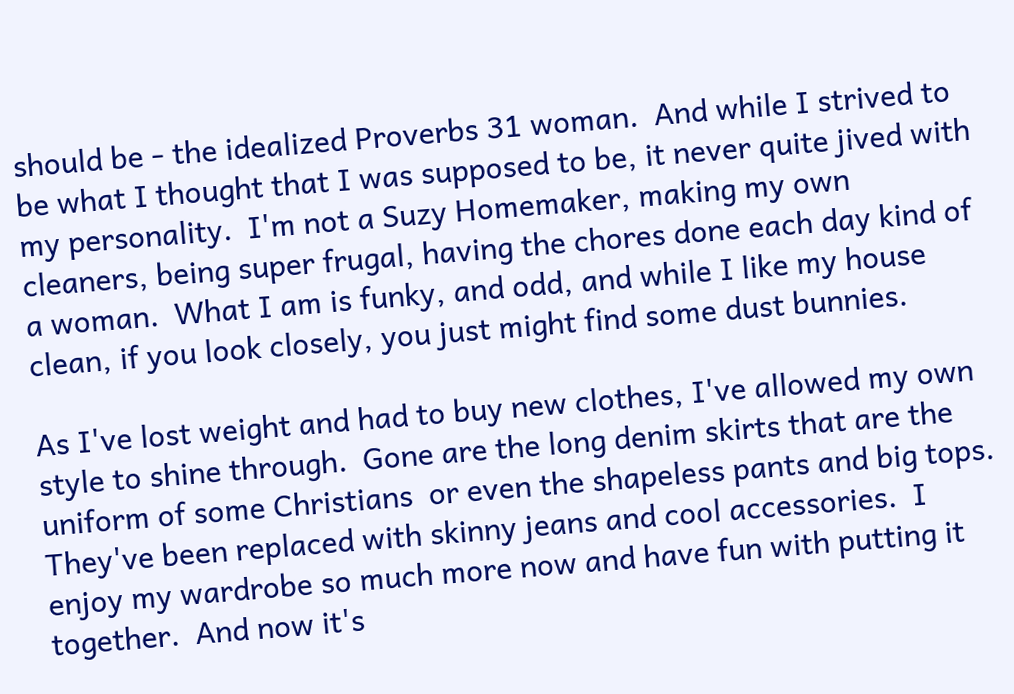should be - the idealized Proverbs 31 woman.  And while I strived to be what I thought that I was supposed to be, it never quite jived with my personality.  I'm not a Suzy Homemaker, making my own cleaners, being super frugal, having the chores done each day kind of a woman.  What I am is funky, and odd, and while I like my house clean, if you look closely, you just might find some dust bunnies.

As I've lost weight and had to buy new clothes, I've allowed my own style to shine through.  Gone are the long denim skirts that are the uniform of some Christians  or even the shapeless pants and big tops.  They've been replaced with skinny jeans and cool accessories.  I enjoy my wardrobe so much more now and have fun with putting it together.  And now it's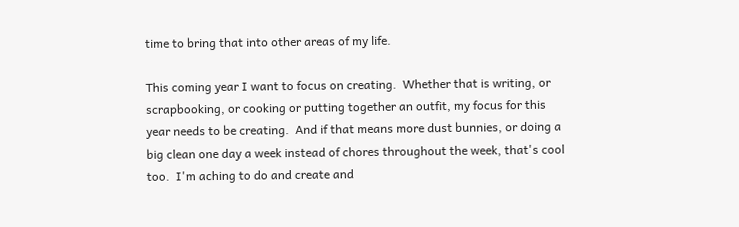time to bring that into other areas of my life.

This coming year I want to focus on creating.  Whether that is writing, or scrapbooking, or cooking or putting together an outfit, my focus for this year needs to be creating.  And if that means more dust bunnies, or doing a big clean one day a week instead of chores throughout the week, that's cool too.  I'm aching to do and create and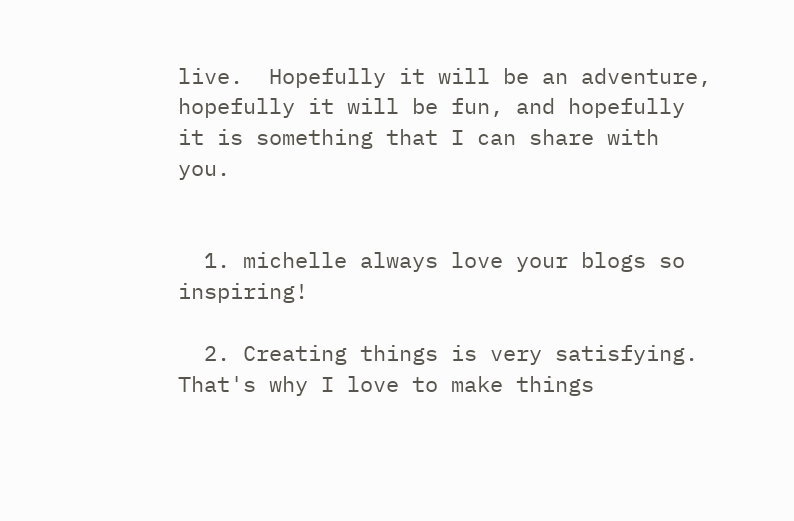live.  Hopefully it will be an adventure, hopefully it will be fun, and hopefully it is something that I can share with you.


  1. michelle always love your blogs so inspiring!

  2. Creating things is very satisfying. That's why I love to make things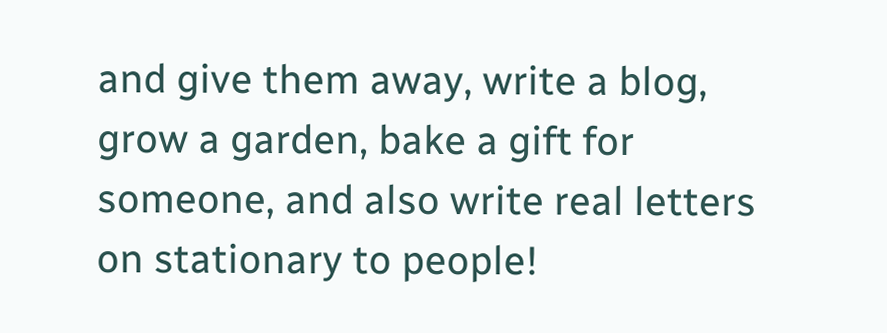and give them away, write a blog, grow a garden, bake a gift for someone, and also write real letters on stationary to people!